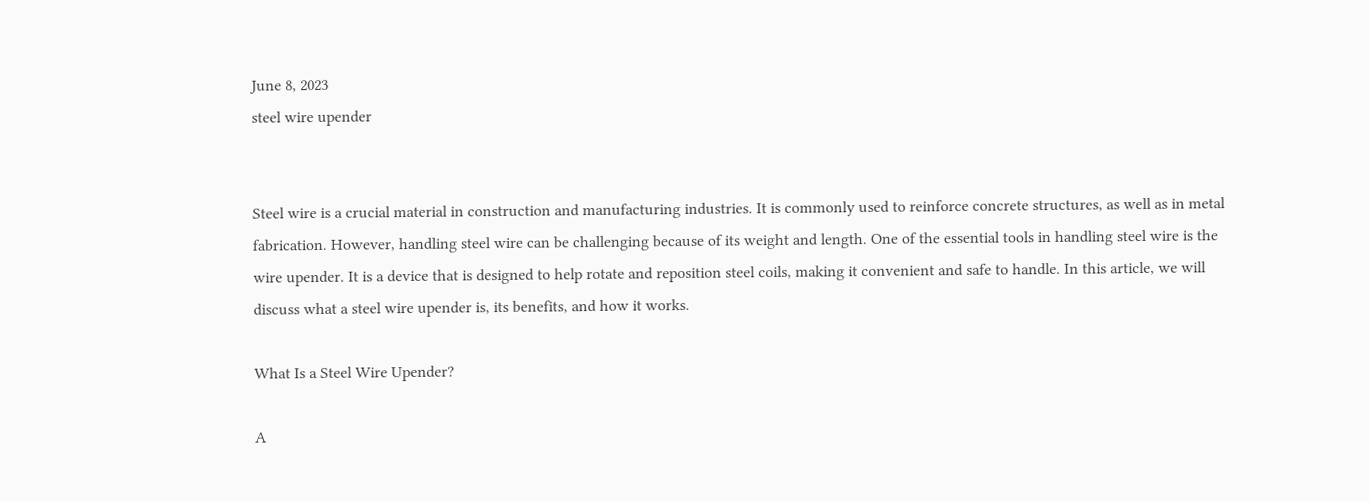June 8, 2023
steel wire upender


Steel wire is a crucial material in construction and manufacturing industries. It is commonly used to reinforce concrete structures, as well as in metal fabrication. However, handling steel wire can be challenging because of its weight and length. One of the essential tools in handling steel wire is the wire upender. It is a device that is designed to help rotate and reposition steel coils, making it convenient and safe to handle. In this article, we will discuss what a steel wire upender is, its benefits, and how it works.

What Is a Steel Wire Upender?

A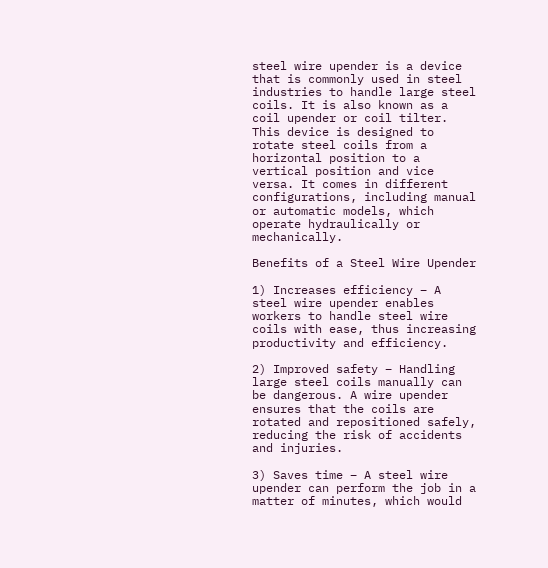steel wire upender is a device that is commonly used in steel industries to handle large steel coils. It is also known as a coil upender or coil tilter. This device is designed to rotate steel coils from a horizontal position to a vertical position and vice versa. It comes in different configurations, including manual or automatic models, which operate hydraulically or mechanically.

Benefits of a Steel Wire Upender

1) Increases efficiency – A steel wire upender enables workers to handle steel wire coils with ease, thus increasing productivity and efficiency.

2) Improved safety – Handling large steel coils manually can be dangerous. A wire upender ensures that the coils are rotated and repositioned safely, reducing the risk of accidents and injuries.

3) Saves time – A steel wire upender can perform the job in a matter of minutes, which would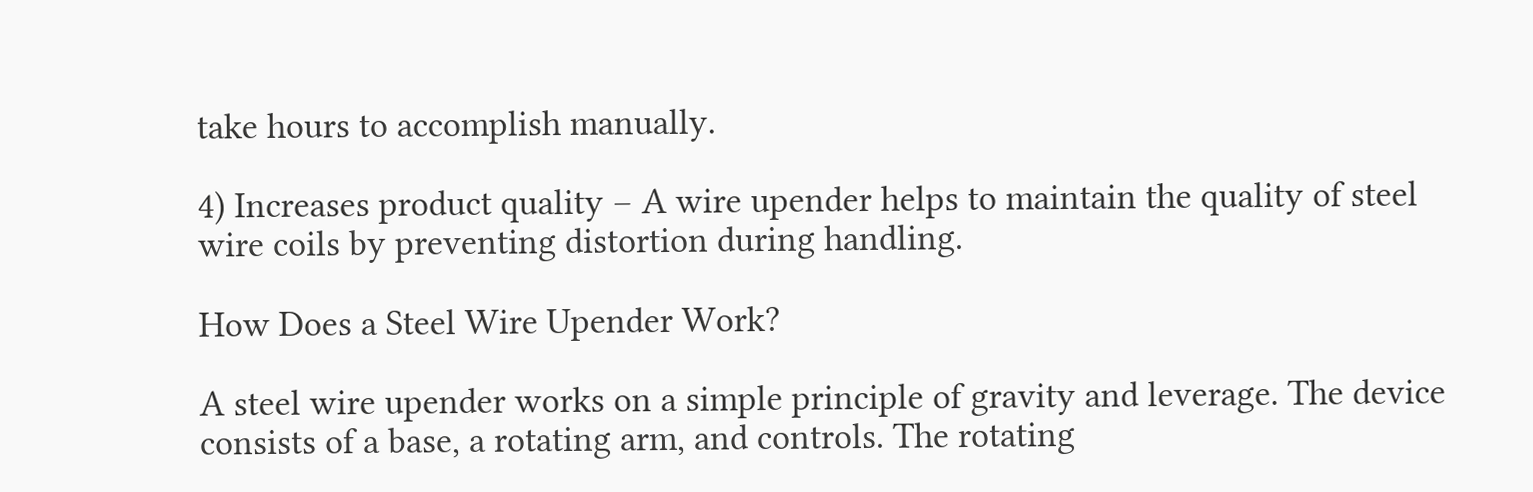take hours to accomplish manually.

4) Increases product quality – A wire upender helps to maintain the quality of steel wire coils by preventing distortion during handling.

How Does a Steel Wire Upender Work?

A steel wire upender works on a simple principle of gravity and leverage. The device consists of a base, a rotating arm, and controls. The rotating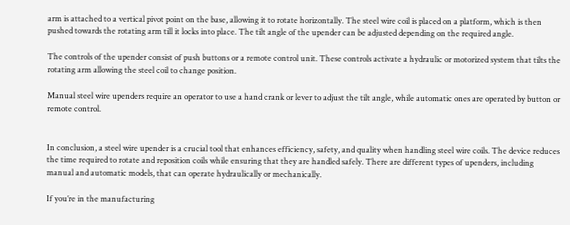arm is attached to a vertical pivot point on the base, allowing it to rotate horizontally. The steel wire coil is placed on a platform, which is then pushed towards the rotating arm till it locks into place. The tilt angle of the upender can be adjusted depending on the required angle.

The controls of the upender consist of push buttons or a remote control unit. These controls activate a hydraulic or motorized system that tilts the rotating arm allowing the steel coil to change position.

Manual steel wire upenders require an operator to use a hand crank or lever to adjust the tilt angle, while automatic ones are operated by button or remote control.


In conclusion, a steel wire upender is a crucial tool that enhances efficiency, safety, and quality when handling steel wire coils. The device reduces the time required to rotate and reposition coils while ensuring that they are handled safely. There are different types of upenders, including manual and automatic models, that can operate hydraulically or mechanically.

If you’re in the manufacturing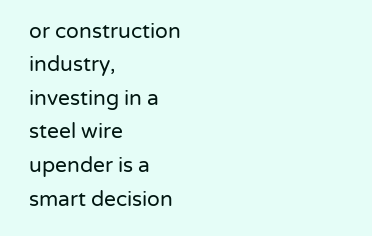or construction industry, investing in a steel wire upender is a smart decision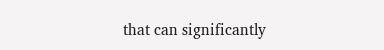that can significantly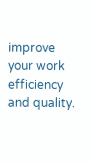improve your work efficiency and quality.